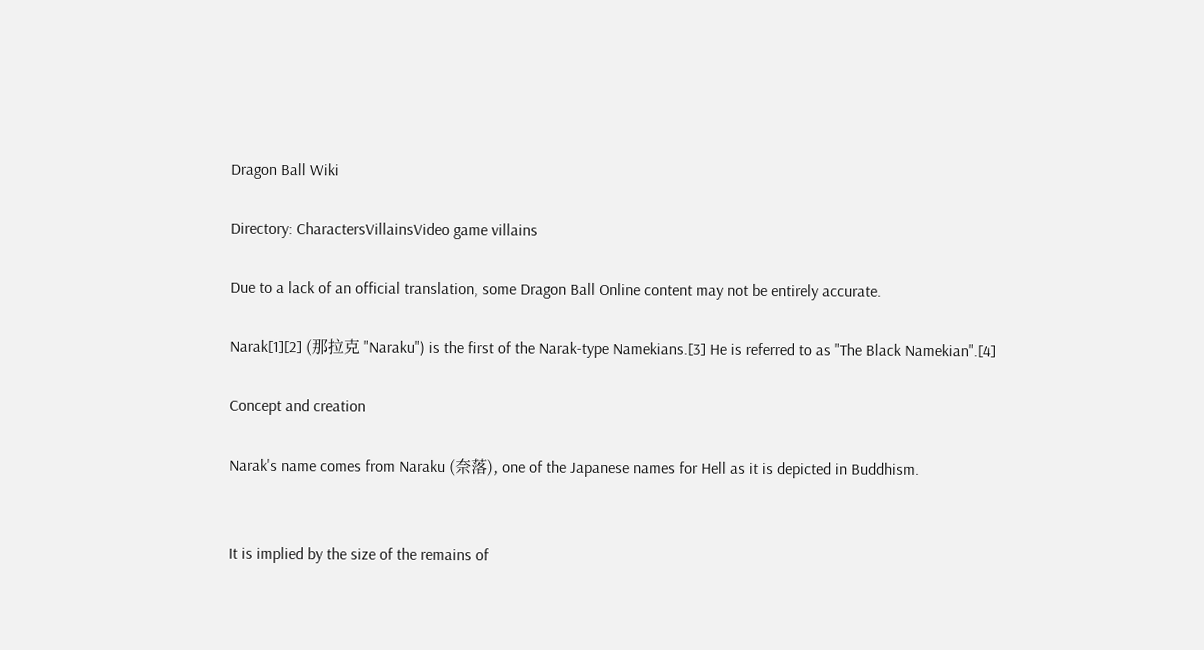Dragon Ball Wiki

Directory: CharactersVillainsVideo game villains

Due to a lack of an official translation, some Dragon Ball Online content may not be entirely accurate.

Narak[1][2] (那拉克 "Naraku") is the first of the Narak-type Namekians.[3] He is referred to as "The Black Namekian".[4]

Concept and creation

Narak's name comes from Naraku (奈落), one of the Japanese names for Hell as it is depicted in Buddhism.


It is implied by the size of the remains of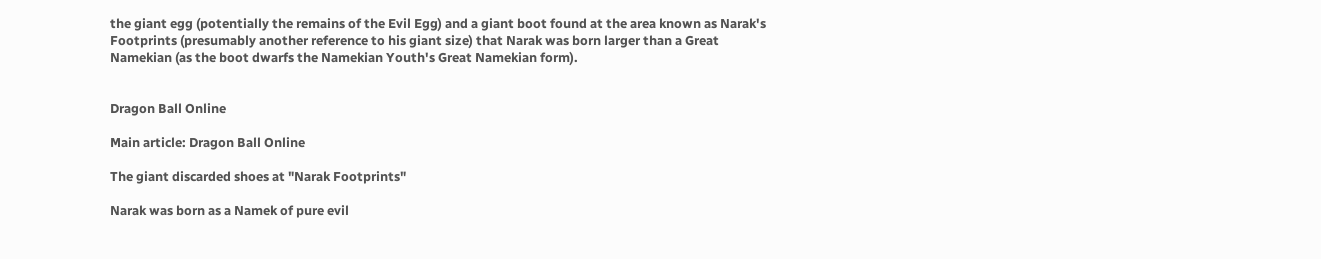the giant egg (potentially the remains of the Evil Egg) and a giant boot found at the area known as Narak's Footprints (presumably another reference to his giant size) that Narak was born larger than a Great Namekian (as the boot dwarfs the Namekian Youth's Great Namekian form).


Dragon Ball Online

Main article: Dragon Ball Online

The giant discarded shoes at "Narak Footprints"

Narak was born as a Namek of pure evil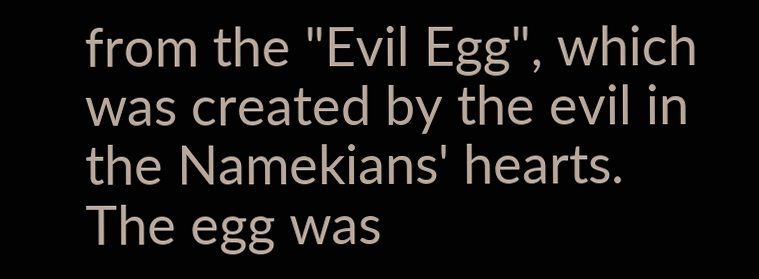from the "Evil Egg", which was created by the evil in the Namekians' hearts. The egg was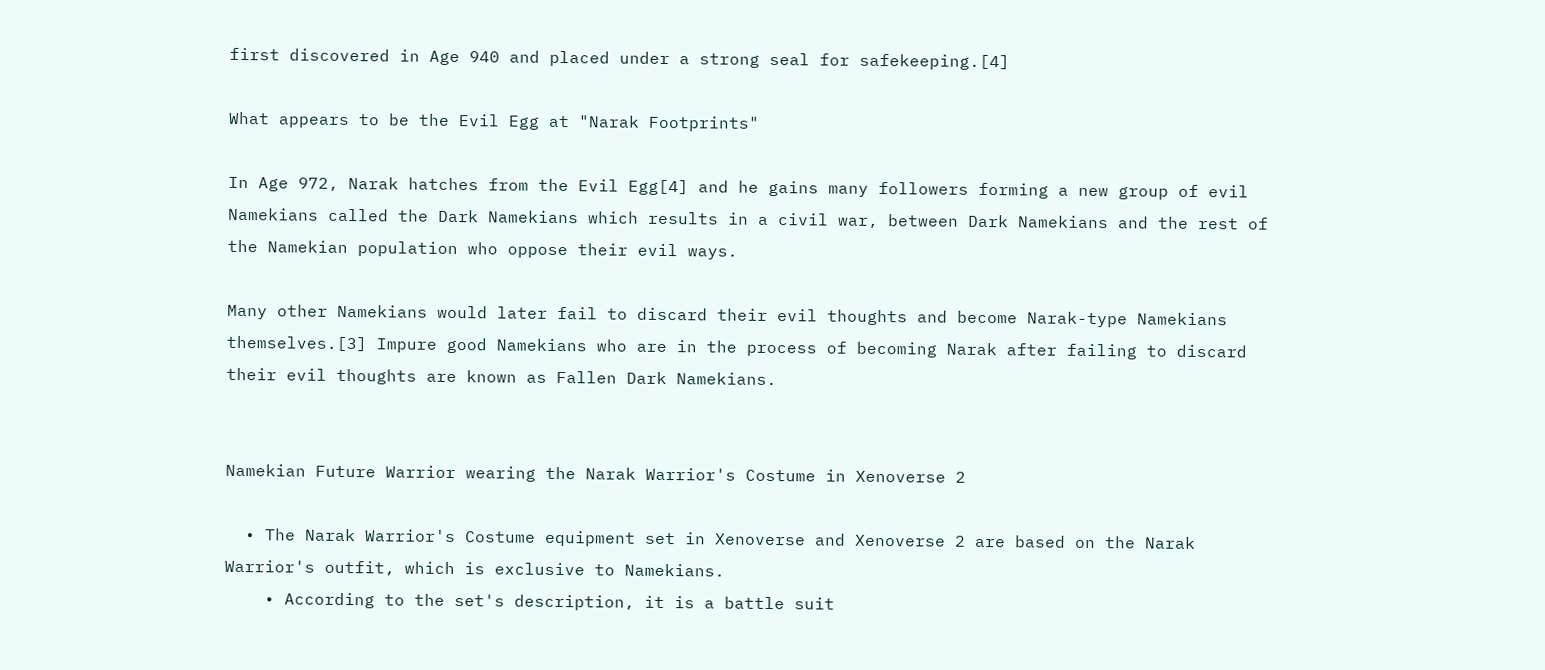first discovered in Age 940 and placed under a strong seal for safekeeping.[4]

What appears to be the Evil Egg at "Narak Footprints"

In Age 972, Narak hatches from the Evil Egg[4] and he gains many followers forming a new group of evil Namekians called the Dark Namekians which results in a civil war, between Dark Namekians and the rest of the Namekian population who oppose their evil ways.

Many other Namekians would later fail to discard their evil thoughts and become Narak-type Namekians themselves.[3] Impure good Namekians who are in the process of becoming Narak after failing to discard their evil thoughts are known as Fallen Dark Namekians.


Namekian Future Warrior wearing the Narak Warrior's Costume in Xenoverse 2

  • The Narak Warrior's Costume equipment set in Xenoverse and Xenoverse 2 are based on the Narak Warrior's outfit, which is exclusive to Namekians.
    • According to the set's description, it is a battle suit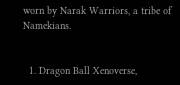worn by Narak Warriors, a tribe of Namekians.


  1. Dragon Ball Xenoverse,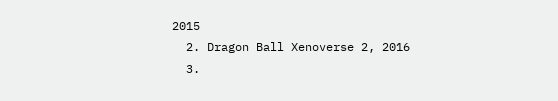2015
  2. Dragon Ball Xenoverse 2, 2016
  3.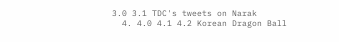3.0 3.1 TDC's tweets on Narak
  4. 4.0 4.1 4.2 Korean Dragon Ball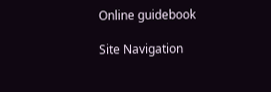Online guidebook

Site Navigation